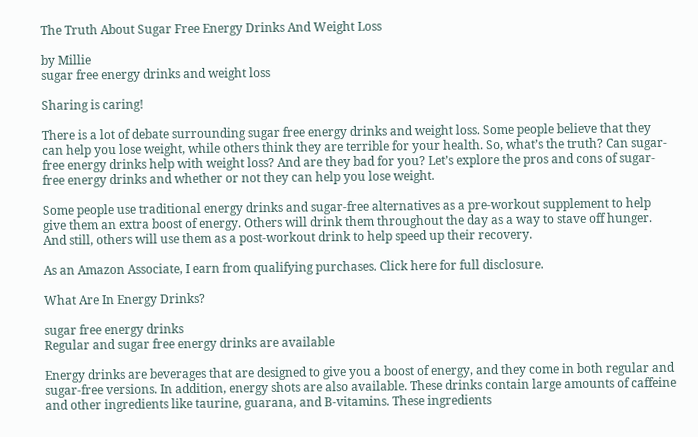The Truth About Sugar Free Energy Drinks And Weight Loss

by Millie
sugar free energy drinks and weight loss

Sharing is caring!

There is a lot of debate surrounding sugar free energy drinks and weight loss. Some people believe that they can help you lose weight, while others think they are terrible for your health. So, what’s the truth? Can sugar-free energy drinks help with weight loss? And are they bad for you? Let’s explore the pros and cons of sugar-free energy drinks and whether or not they can help you lose weight.

Some people use traditional energy drinks and sugar-free alternatives as a pre-workout supplement to help give them an extra boost of energy. Others will drink them throughout the day as a way to stave off hunger. And still, others will use them as a post-workout drink to help speed up their recovery.

As an Amazon Associate, I earn from qualifying purchases. Click here for full disclosure.

What Are In Energy Drinks?

sugar free energy drinks
Regular and sugar free energy drinks are available

Energy drinks are beverages that are designed to give you a boost of energy, and they come in both regular and sugar-free versions. In addition, energy shots are also available. These drinks contain large amounts of caffeine and other ingredients like taurine, guarana, and B-vitamins. These ingredients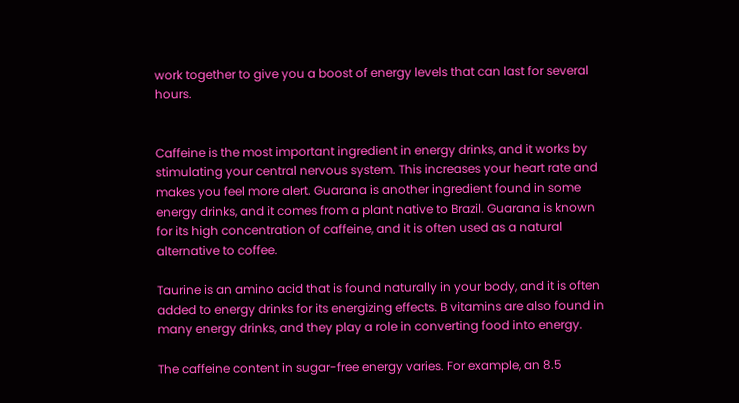work together to give you a boost of energy levels that can last for several hours.


Caffeine is the most important ingredient in energy drinks, and it works by stimulating your central nervous system. This increases your heart rate and makes you feel more alert. Guarana is another ingredient found in some energy drinks, and it comes from a plant native to Brazil. Guarana is known for its high concentration of caffeine, and it is often used as a natural alternative to coffee.

Taurine is an amino acid that is found naturally in your body, and it is often added to energy drinks for its energizing effects. B vitamins are also found in many energy drinks, and they play a role in converting food into energy.

The caffeine content in sugar-free energy varies. For example, an 8.5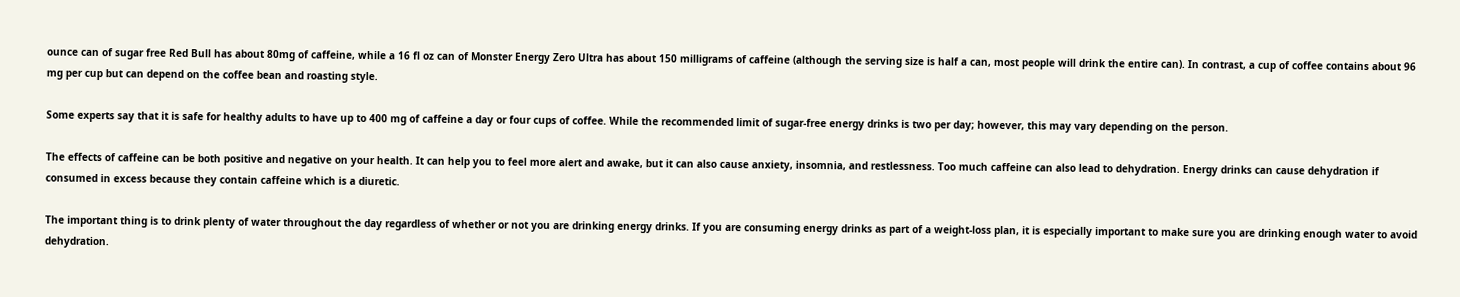ounce can of sugar free Red Bull has about 80mg of caffeine, while a 16 fl oz can of Monster Energy Zero Ultra has about 150 milligrams of caffeine (although the serving size is half a can, most people will drink the entire can). In contrast, a cup of coffee contains about 96 mg per cup but can depend on the coffee bean and roasting style.

Some experts say that it is safe for healthy adults to have up to 400 mg of caffeine a day or four cups of coffee. While the recommended limit of sugar-free energy drinks is two per day; however, this may vary depending on the person.

The effects of caffeine can be both positive and negative on your health. It can help you to feel more alert and awake, but it can also cause anxiety, insomnia, and restlessness. Too much caffeine can also lead to dehydration. Energy drinks can cause dehydration if consumed in excess because they contain caffeine which is a diuretic.

The important thing is to drink plenty of water throughout the day regardless of whether or not you are drinking energy drinks. If you are consuming energy drinks as part of a weight-loss plan, it is especially important to make sure you are drinking enough water to avoid dehydration.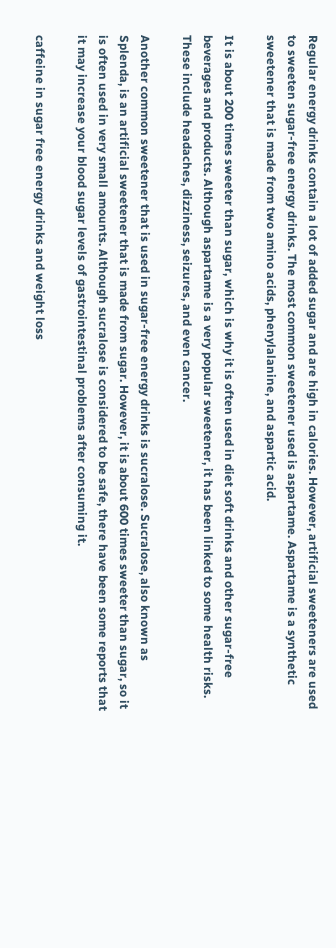Regular energy drinks contain a lot of added sugar and are high in calories. However, artificial sweeteners are used to sweeten sugar-free energy drinks. The most common sweetener used is aspartame. Aspartame is a synthetic sweetener that is made from two amino acids, phenylalanine, and aspartic acid.

It is about 200 times sweeter than sugar, which is why it is often used in diet soft drinks and other sugar-free beverages and products. Although aspartame is a very popular sweetener, it has been linked to some health risks. These include headaches, dizziness, seizures, and even cancer.

Another common sweetener that is used in sugar-free energy drinks is sucralose. Sucralose, also known as Splenda, is an artificial sweetener that is made from sugar. However, it is about 600 times sweeter than sugar, so it is often used in very small amounts. Although sucralose is considered to be safe, there have been some reports that it may increase your blood sugar levels of gastrointestinal problems after consuming it.

caffeine in sugar free energy drinks and weight loss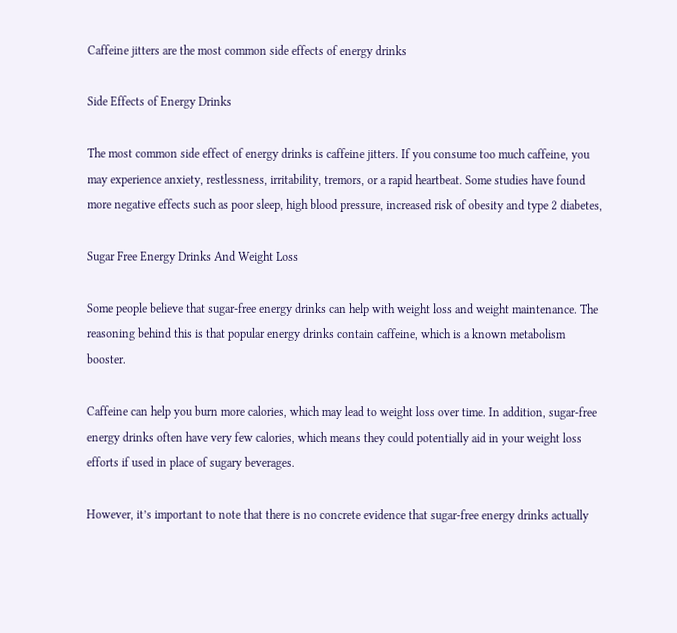Caffeine jitters are the most common side effects of energy drinks

Side Effects of Energy Drinks

The most common side effect of energy drinks is caffeine jitters. If you consume too much caffeine, you may experience anxiety, restlessness, irritability, tremors, or a rapid heartbeat. Some studies have found more negative effects such as poor sleep, high blood pressure, increased risk of obesity and type 2 diabetes,

Sugar Free Energy Drinks And Weight Loss

Some people believe that sugar-free energy drinks can help with weight loss and weight maintenance. The reasoning behind this is that popular energy drinks contain caffeine, which is a known metabolism booster.

Caffeine can help you burn more calories, which may lead to weight loss over time. In addition, sugar-free energy drinks often have very few calories, which means they could potentially aid in your weight loss efforts if used in place of sugary beverages.

However, it’s important to note that there is no concrete evidence that sugar-free energy drinks actually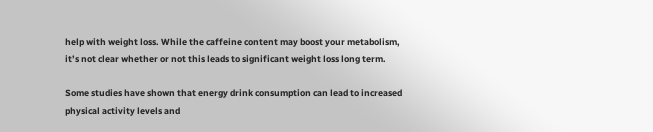help with weight loss. While the caffeine content may boost your metabolism, it’s not clear whether or not this leads to significant weight loss long term.

Some studies have shown that energy drink consumption can lead to increased physical activity levels and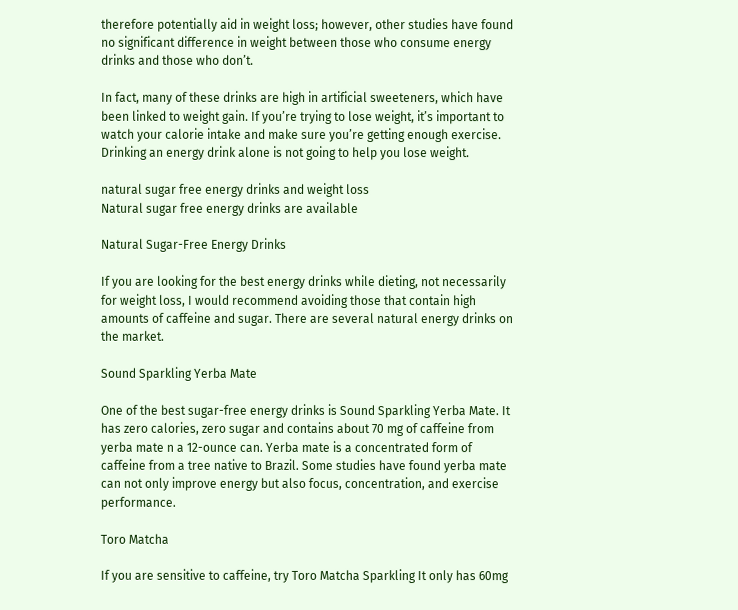therefore potentially aid in weight loss; however, other studies have found no significant difference in weight between those who consume energy drinks and those who don’t.

In fact, many of these drinks are high in artificial sweeteners, which have been linked to weight gain. If you’re trying to lose weight, it’s important to watch your calorie intake and make sure you’re getting enough exercise. Drinking an energy drink alone is not going to help you lose weight.

natural sugar free energy drinks and weight loss
Natural sugar free energy drinks are available

Natural Sugar-Free Energy Drinks

If you are looking for the best energy drinks while dieting, not necessarily for weight loss, I would recommend avoiding those that contain high amounts of caffeine and sugar. There are several natural energy drinks on the market.

Sound Sparkling Yerba Mate

One of the best sugar-free energy drinks is Sound Sparkling Yerba Mate. It has zero calories, zero sugar and contains about 70 mg of caffeine from yerba mate n a 12-ounce can. Yerba mate is a concentrated form of caffeine from a tree native to Brazil. Some studies have found yerba mate can not only improve energy but also focus, concentration, and exercise performance.

Toro Matcha

If you are sensitive to caffeine, try Toro Matcha Sparkling It only has 60mg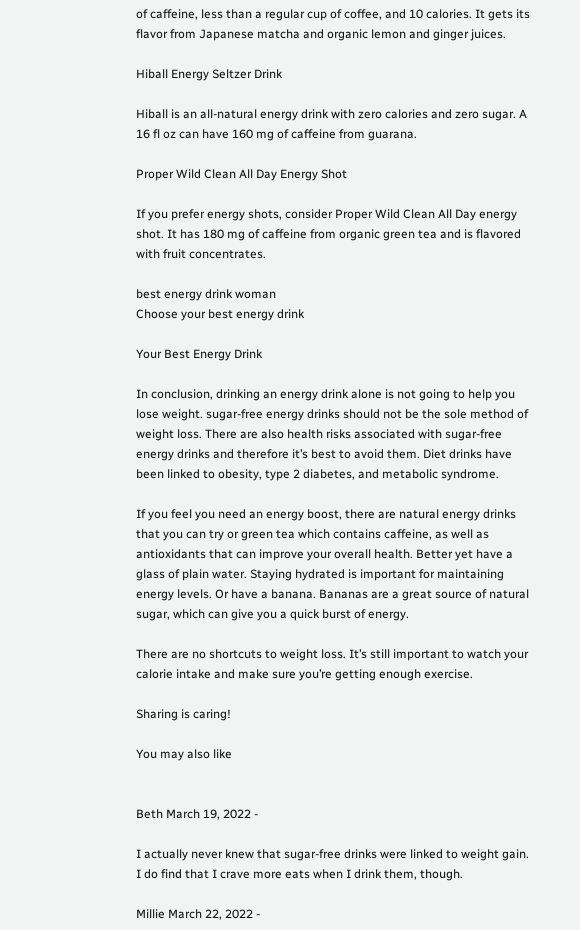of caffeine, less than a regular cup of coffee, and 10 calories. It gets its flavor from Japanese matcha and organic lemon and ginger juices.

Hiball Energy Seltzer Drink

Hiball is an all-natural energy drink with zero calories and zero sugar. A 16 fl oz can have 160 mg of caffeine from guarana.

Proper Wild Clean All Day Energy Shot

If you prefer energy shots, consider Proper Wild Clean All Day energy shot. It has 180 mg of caffeine from organic green tea and is flavored with fruit concentrates.

best energy drink woman
Choose your best energy drink

Your Best Energy Drink

In conclusion, drinking an energy drink alone is not going to help you lose weight. sugar-free energy drinks should not be the sole method of weight loss. There are also health risks associated with sugar-free energy drinks and therefore it’s best to avoid them. Diet drinks have been linked to obesity, type 2 diabetes, and metabolic syndrome.

If you feel you need an energy boost, there are natural energy drinks that you can try or green tea which contains caffeine, as well as antioxidants that can improve your overall health. Better yet have a glass of plain water. Staying hydrated is important for maintaining energy levels. Or have a banana. Bananas are a great source of natural sugar, which can give you a quick burst of energy.

There are no shortcuts to weight loss. It’s still important to watch your calorie intake and make sure you’re getting enough exercise.

Sharing is caring!

You may also like


Beth March 19, 2022 -

I actually never knew that sugar-free drinks were linked to weight gain. I do find that I crave more eats when I drink them, though.

Millie March 22, 2022 -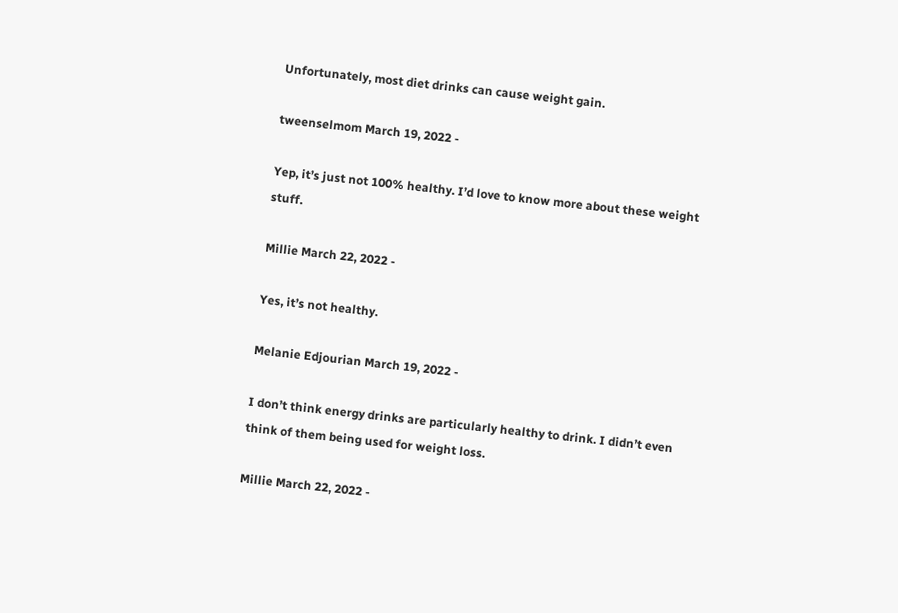Unfortunately, most diet drinks can cause weight gain.

tweenselmom March 19, 2022 -

Yep, it’s just not 100% healthy. I’d love to know more about these weight stuff.

Millie March 22, 2022 -

Yes, it’s not healthy.

Melanie Edjourian March 19, 2022 -

I don’t think energy drinks are particularly healthy to drink. I didn’t even think of them being used for weight loss.

Millie March 22, 2022 -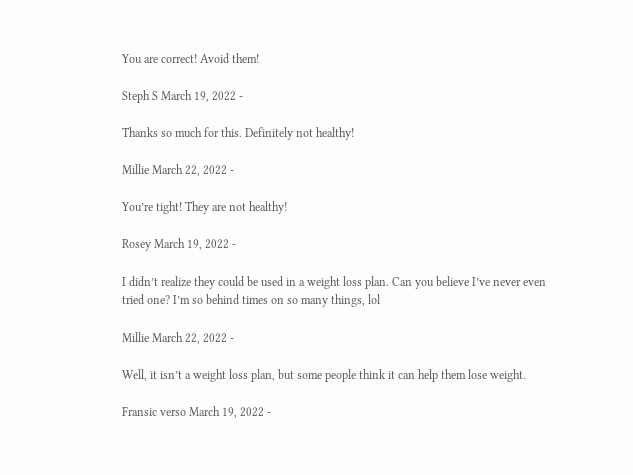You are correct! Avoid them!

Steph S March 19, 2022 -

Thanks so much for this. Definitely not healthy!

Millie March 22, 2022 -

You’re tight! They are not healthy!

Rosey March 19, 2022 -

I didn’t realize they could be used in a weight loss plan. Can you believe I’ve never even tried one? I’m so behind times on so many things, lol

Millie March 22, 2022 -

Well, it isn’t a weight loss plan, but some people think it can help them lose weight.

Fransic verso March 19, 2022 -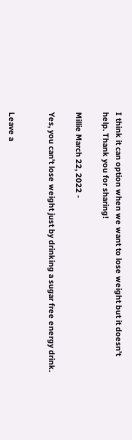I think it can option when we want to lose weight but it doesn’t help. Thank you for sharing!

Millie March 22, 2022 -

Yes, you can’t lose weight just by drinking a sugar free energy drink.


Leave a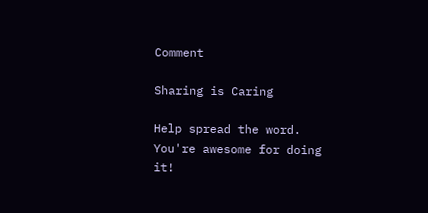Comment

Sharing is Caring

Help spread the word. You're awesome for doing it!